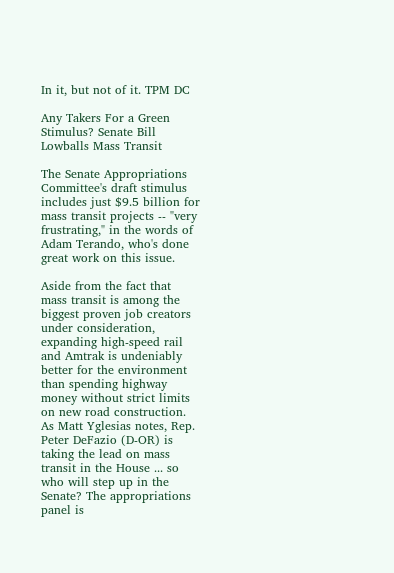In it, but not of it. TPM DC

Any Takers For a Green Stimulus? Senate Bill Lowballs Mass Transit

The Senate Appropriations Committee's draft stimulus includes just $9.5 billion for mass transit projects -- "very frustrating," in the words of Adam Terando, who's done great work on this issue.

Aside from the fact that mass transit is among the biggest proven job creators under consideration, expanding high-speed rail and Amtrak is undeniably better for the environment than spending highway money without strict limits on new road construction. As Matt Yglesias notes, Rep. Peter DeFazio (D-OR) is taking the lead on mass transit in the House ... so who will step up in the Senate? The appropriations panel is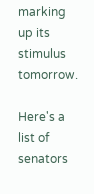marking up its stimulus tomorrow.

Here's a list of senators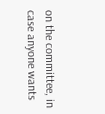on the committee, in case anyone wants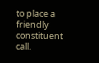to place a friendly constituent call.